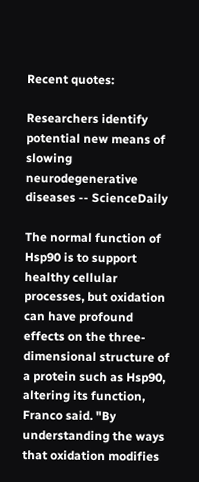Recent quotes:

Researchers identify potential new means of slowing neurodegenerative diseases -- ScienceDaily

The normal function of Hsp90 is to support healthy cellular processes, but oxidation can have profound effects on the three-dimensional structure of a protein such as Hsp90, altering its function, Franco said. "By understanding the ways that oxidation modifies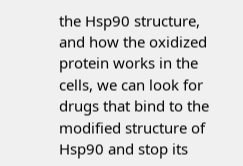the Hsp90 structure, and how the oxidized protein works in the cells, we can look for drugs that bind to the modified structure of Hsp90 and stop its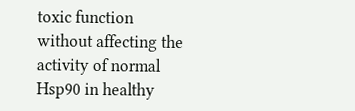toxic function without affecting the activity of normal Hsp90 in healthy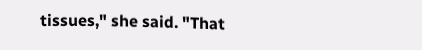tissues," she said. "That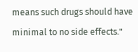means such drugs should have minimal to no side effects."